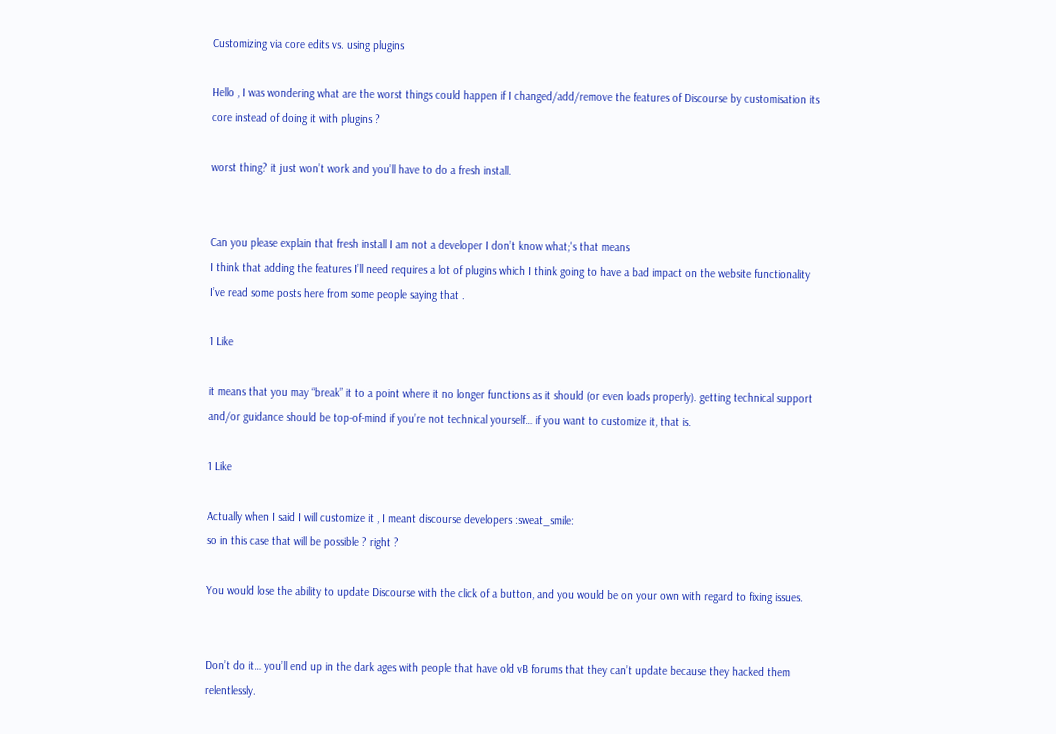Customizing via core edits vs. using plugins

Hello , I was wondering what are the worst things could happen if I changed/add/remove the features of Discourse by customisation its core instead of doing it with plugins ?

worst thing? it just won’t work and you’ll have to do a fresh install.


Can you please explain that fresh install I am not a developer I don’t know what;'s that means
I think that adding the features I’ll need requires a lot of plugins which I think going to have a bad impact on the website functionality I’ve read some posts here from some people saying that .

1 Like

it means that you may “break” it to a point where it no longer functions as it should (or even loads properly). getting technical support and/or guidance should be top-of-mind if you’re not technical yourself… if you want to customize it, that is.

1 Like

Actually when I said I will customize it , I meant discourse developers :sweat_smile:
so in this case that will be possible ? right ?

You would lose the ability to update Discourse with the click of a button, and you would be on your own with regard to fixing issues.


Don’t do it… you’ll end up in the dark ages with people that have old vB forums that they can’t update because they hacked them relentlessly.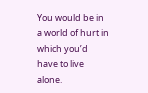You would be in a world of hurt in which you’d have to live alone.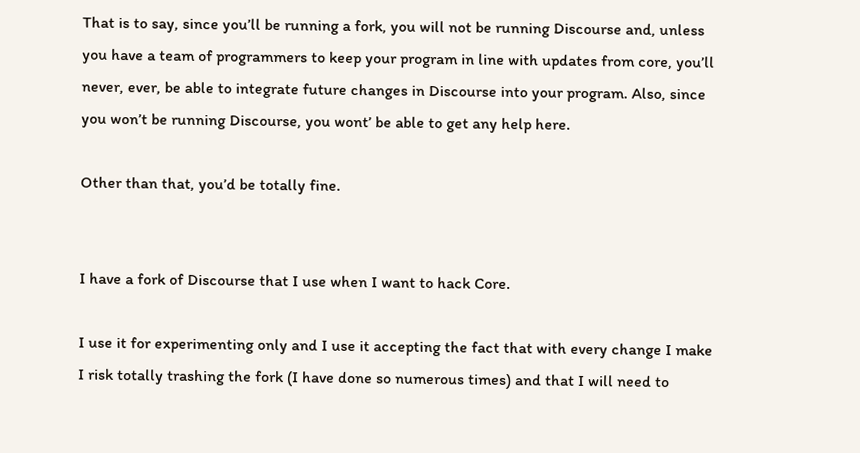That is to say, since you’ll be running a fork, you will not be running Discourse and, unless you have a team of programmers to keep your program in line with updates from core, you’ll never, ever, be able to integrate future changes in Discourse into your program. Also, since you won’t be running Discourse, you wont’ be able to get any help here.

Other than that, you’d be totally fine.


I have a fork of Discourse that I use when I want to hack Core.

I use it for experimenting only and I use it accepting the fact that with every change I make I risk totally trashing the fork (I have done so numerous times) and that I will need to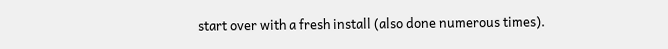start over with a fresh install (also done numerous times).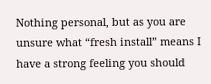Nothing personal, but as you are unsure what “fresh install” means I have a strong feeling you should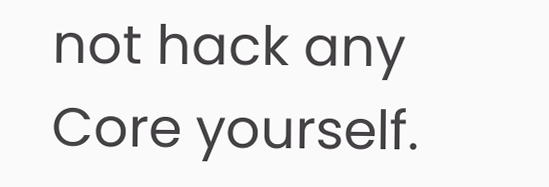not hack any Core yourself.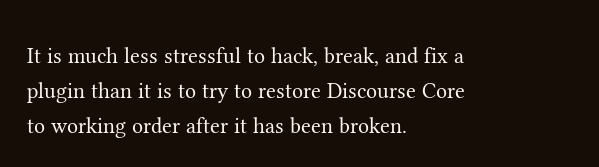It is much less stressful to hack, break, and fix a plugin than it is to try to restore Discourse Core to working order after it has been broken.